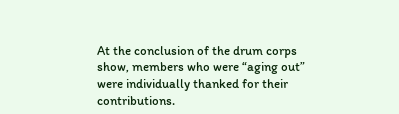At the conclusion of the drum corps show, members who were “aging out” were individually thanked for their contributions.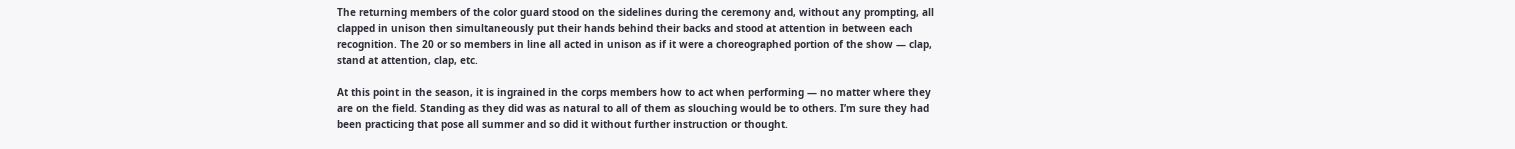The returning members of the color guard stood on the sidelines during the ceremony and, without any prompting, all clapped in unison then simultaneously put their hands behind their backs and stood at attention in between each recognition. The 20 or so members in line all acted in unison as if it were a choreographed portion of the show — clap, stand at attention, clap, etc.

At this point in the season, it is ingrained in the corps members how to act when performing — no matter where they are on the field. Standing as they did was as natural to all of them as slouching would be to others. I’m sure they had been practicing that pose all summer and so did it without further instruction or thought.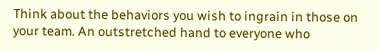Think about the behaviors you wish to ingrain in those on your team. An outstretched hand to everyone who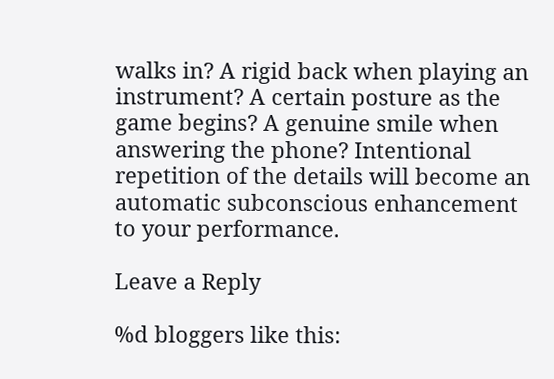walks in? A rigid back when playing an instrument? A certain posture as the game begins? A genuine smile when answering the phone? Intentional repetition of the details will become an automatic subconscious enhancement to your performance.

Leave a Reply

%d bloggers like this: